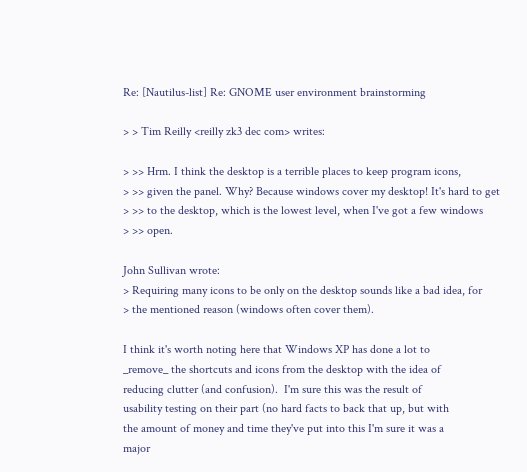Re: [Nautilus-list] Re: GNOME user environment brainstorming

> > Tim Reilly <reilly zk3 dec com> writes:

> >> Hrm. I think the desktop is a terrible places to keep program icons,
> >> given the panel. Why? Because windows cover my desktop! It's hard to get
> >> to the desktop, which is the lowest level, when I've got a few windows
> >> open.

John Sullivan wrote:
> Requiring many icons to be only on the desktop sounds like a bad idea, for
> the mentioned reason (windows often cover them).

I think it's worth noting here that Windows XP has done a lot to
_remove_ the shortcuts and icons from the desktop with the idea of
reducing clutter (and confusion).  I'm sure this was the result of
usability testing on their part (no hard facts to back that up, but with
the amount of money and time they've put into this I'm sure it was a
major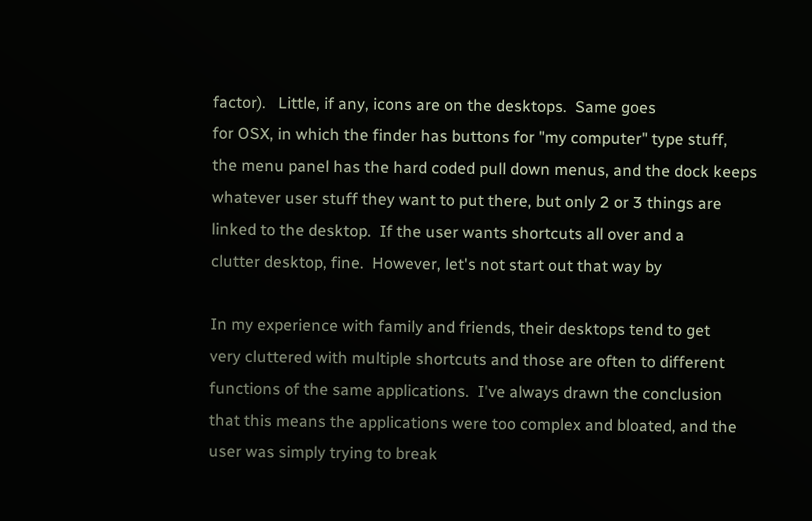factor).   Little, if any, icons are on the desktops.  Same goes
for OSX, in which the finder has buttons for "my computer" type stuff,
the menu panel has the hard coded pull down menus, and the dock keeps
whatever user stuff they want to put there, but only 2 or 3 things are
linked to the desktop.  If the user wants shortcuts all over and a
clutter desktop, fine.  However, let's not start out that way by

In my experience with family and friends, their desktops tend to get
very cluttered with multiple shortcuts and those are often to different
functions of the same applications.  I've always drawn the conclusion
that this means the applications were too complex and bloated, and the
user was simply trying to break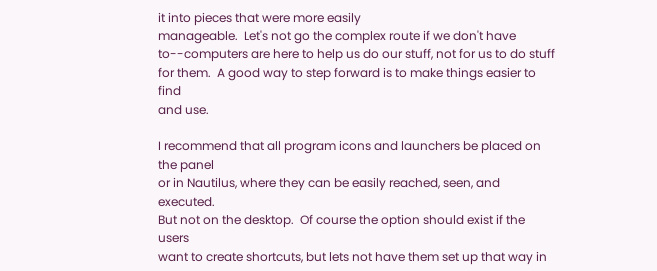it into pieces that were more easily
manageable.  Let's not go the complex route if we don't have
to--computers are here to help us do our stuff, not for us to do stuff
for them.  A good way to step forward is to make things easier to find
and use.

I recommend that all program icons and launchers be placed on the panel
or in Nautilus, where they can be easily reached, seen, and executed.
But not on the desktop.  Of course the option should exist if the users
want to create shortcuts, but lets not have them set up that way in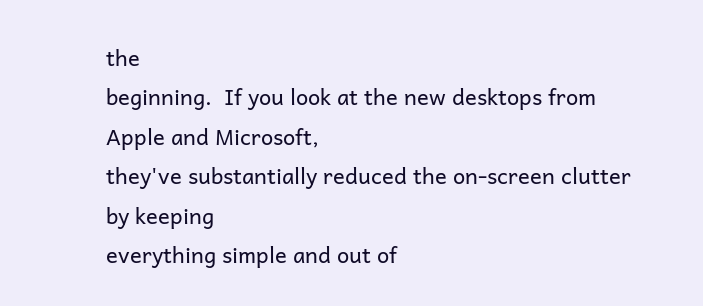the
beginning.  If you look at the new desktops from Apple and Microsoft,
they've substantially reduced the on-screen clutter by keeping
everything simple and out of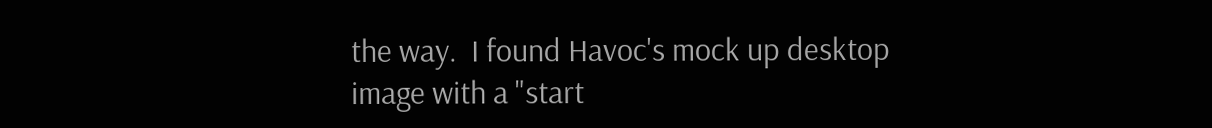the way.  I found Havoc's mock up desktop
image with a "start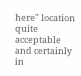here" location quite acceptable and certainly in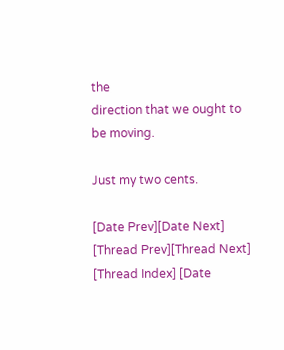the
direction that we ought to be moving.

Just my two cents.

[Date Prev][Date Next]   [Thread Prev][Thread Next]   [Thread Index] [Date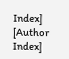Index] [Author Index]